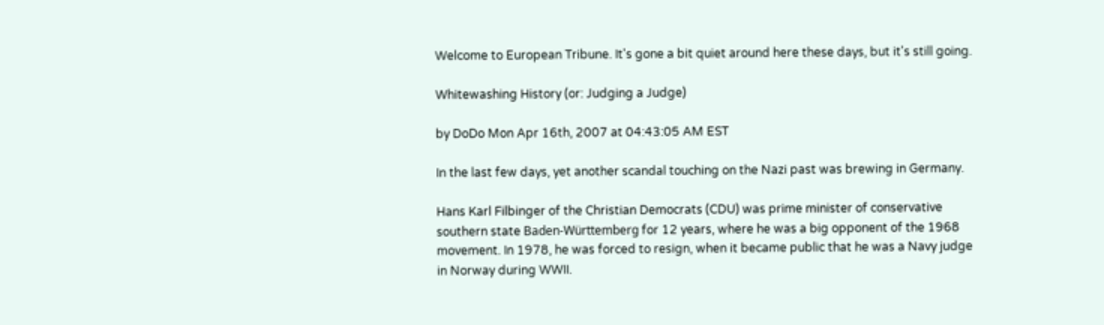Welcome to European Tribune. It's gone a bit quiet around here these days, but it's still going.

Whitewashing History (or: Judging a Judge)

by DoDo Mon Apr 16th, 2007 at 04:43:05 AM EST

In the last few days, yet another scandal touching on the Nazi past was brewing in Germany.

Hans Karl Filbinger of the Christian Democrats (CDU) was prime minister of conservative southern state Baden-Württemberg for 12 years, where he was a big opponent of the 1968 movement. In 1978, he was forced to resign, when it became public that he was a Navy judge in Norway during WWII.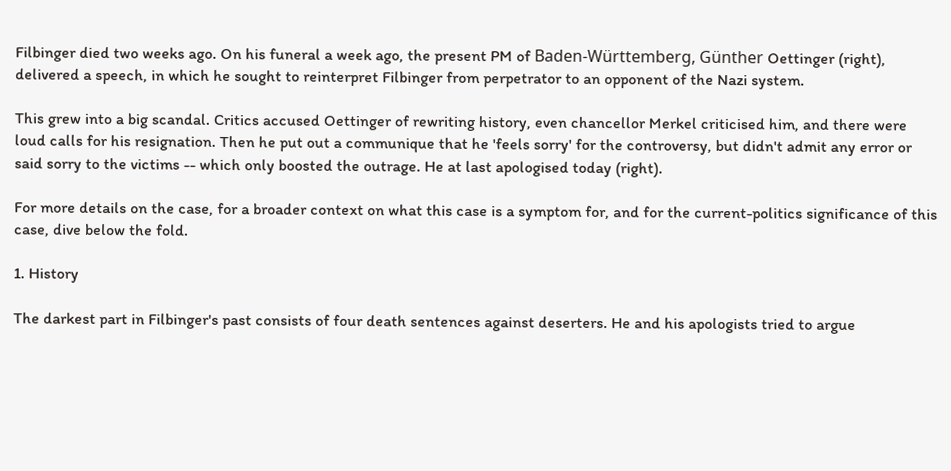Filbinger died two weeks ago. On his funeral a week ago, the present PM of Baden-Württemberg, Günther Oettinger (right), delivered a speech, in which he sought to reinterpret Filbinger from perpetrator to an opponent of the Nazi system.

This grew into a big scandal. Critics accused Oettinger of rewriting history, even chancellor Merkel criticised him, and there were loud calls for his resignation. Then he put out a communique that he 'feels sorry' for the controversy, but didn't admit any error or said sorry to the victims -- which only boosted the outrage. He at last apologised today (right).

For more details on the case, for a broader context on what this case is a symptom for, and for the current-politics significance of this case, dive below the fold.

1. History

The darkest part in Filbinger's past consists of four death sentences against deserters. He and his apologists tried to argue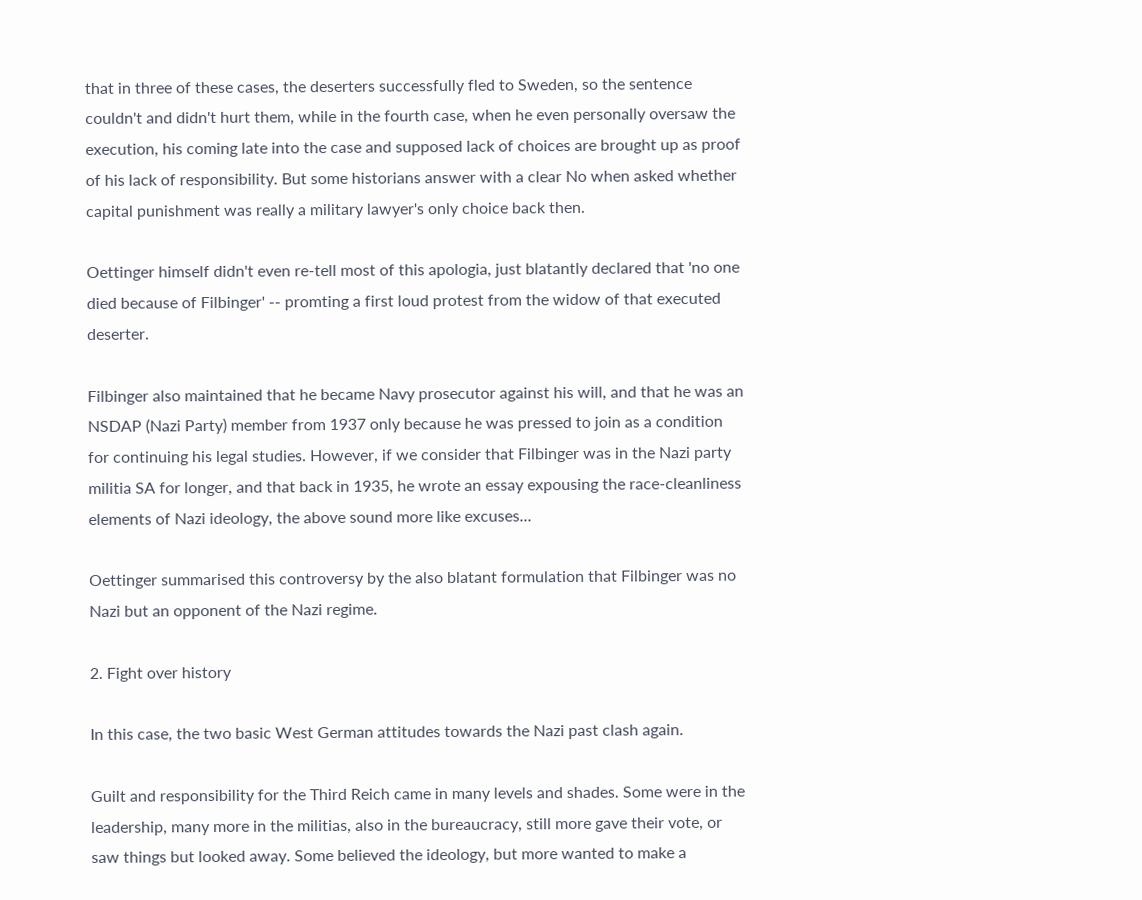that in three of these cases, the deserters successfully fled to Sweden, so the sentence couldn't and didn't hurt them, while in the fourth case, when he even personally oversaw the execution, his coming late into the case and supposed lack of choices are brought up as proof of his lack of responsibility. But some historians answer with a clear No when asked whether capital punishment was really a military lawyer's only choice back then.

Oettinger himself didn't even re-tell most of this apologia, just blatantly declared that 'no one died because of Filbinger' -- promting a first loud protest from the widow of that executed deserter.

Filbinger also maintained that he became Navy prosecutor against his will, and that he was an NSDAP (Nazi Party) member from 1937 only because he was pressed to join as a condition for continuing his legal studies. However, if we consider that Filbinger was in the Nazi party militia SA for longer, and that back in 1935, he wrote an essay expousing the race-cleanliness elements of Nazi ideology, the above sound more like excuses...

Oettinger summarised this controversy by the also blatant formulation that Filbinger was no Nazi but an opponent of the Nazi regime.

2. Fight over history

In this case, the two basic West German attitudes towards the Nazi past clash again.

Guilt and responsibility for the Third Reich came in many levels and shades. Some were in the leadership, many more in the militias, also in the bureaucracy, still more gave their vote, or saw things but looked away. Some believed the ideology, but more wanted to make a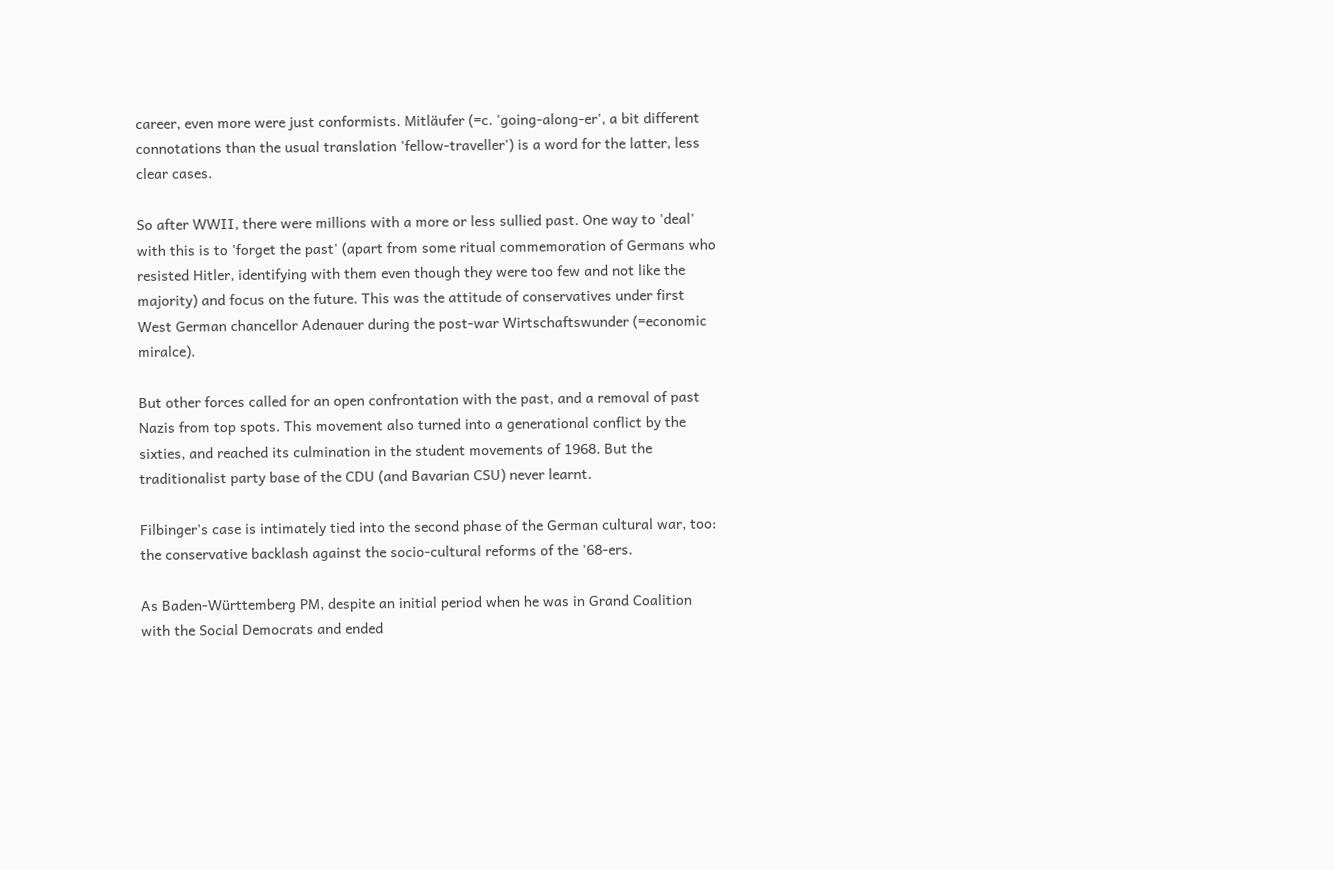career, even more were just conformists. Mitläufer (=c. 'going-along-er', a bit different connotations than the usual translation 'fellow-traveller') is a word for the latter, less clear cases.

So after WWII, there were millions with a more or less sullied past. One way to 'deal' with this is to 'forget the past' (apart from some ritual commemoration of Germans who resisted Hitler, identifying with them even though they were too few and not like the majority) and focus on the future. This was the attitude of conservatives under first West German chancellor Adenauer during the post-war Wirtschaftswunder (=economic miralce).

But other forces called for an open confrontation with the past, and a removal of past Nazis from top spots. This movement also turned into a generational conflict by the sixties, and reached its culmination in the student movements of 1968. But the traditionalist party base of the CDU (and Bavarian CSU) never learnt.

Filbinger's case is intimately tied into the second phase of the German cultural war, too: the conservative backlash against the socio-cultural reforms of the '68-ers.

As Baden-Württemberg PM, despite an initial period when he was in Grand Coalition with the Social Democrats and ended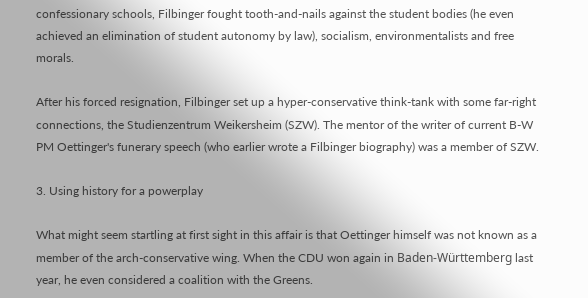confessionary schools, Filbinger fought tooth-and-nails against the student bodies (he even achieved an elimination of student autonomy by law), socialism, environmentalists and free morals.

After his forced resignation, Filbinger set up a hyper-conservative think-tank with some far-right connections, the Studienzentrum Weikersheim (SZW). The mentor of the writer of current B-W PM Oettinger's funerary speech (who earlier wrote a Filbinger biography) was a member of SZW.

3. Using history for a powerplay

What might seem startling at first sight in this affair is that Oettinger himself was not known as a member of the arch-conservative wing. When the CDU won again in Baden-Württemberg last year, he even considered a coalition with the Greens.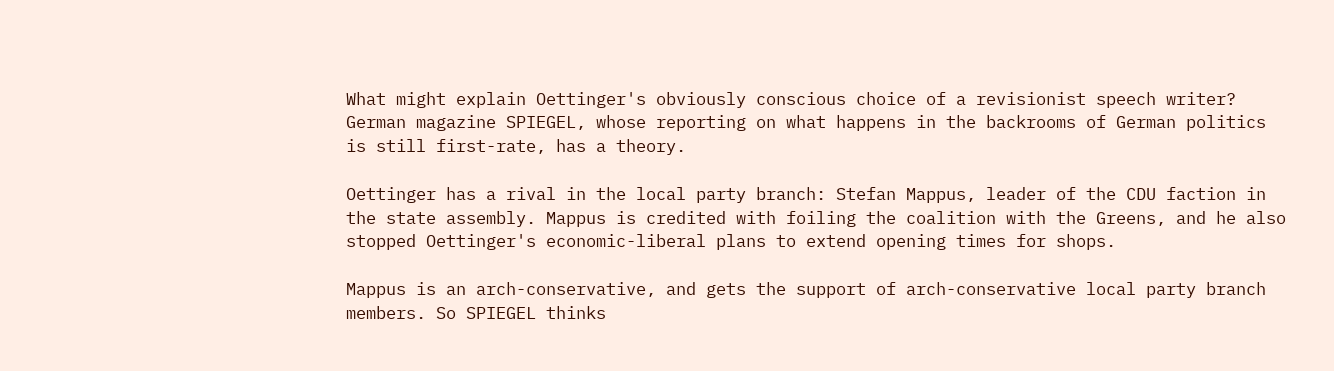What might explain Oettinger's obviously conscious choice of a revisionist speech writer? German magazine SPIEGEL, whose reporting on what happens in the backrooms of German politics is still first-rate, has a theory.

Oettinger has a rival in the local party branch: Stefan Mappus, leader of the CDU faction in the state assembly. Mappus is credited with foiling the coalition with the Greens, and he also stopped Oettinger's economic-liberal plans to extend opening times for shops.

Mappus is an arch-conservative, and gets the support of arch-conservative local party branch members. So SPIEGEL thinks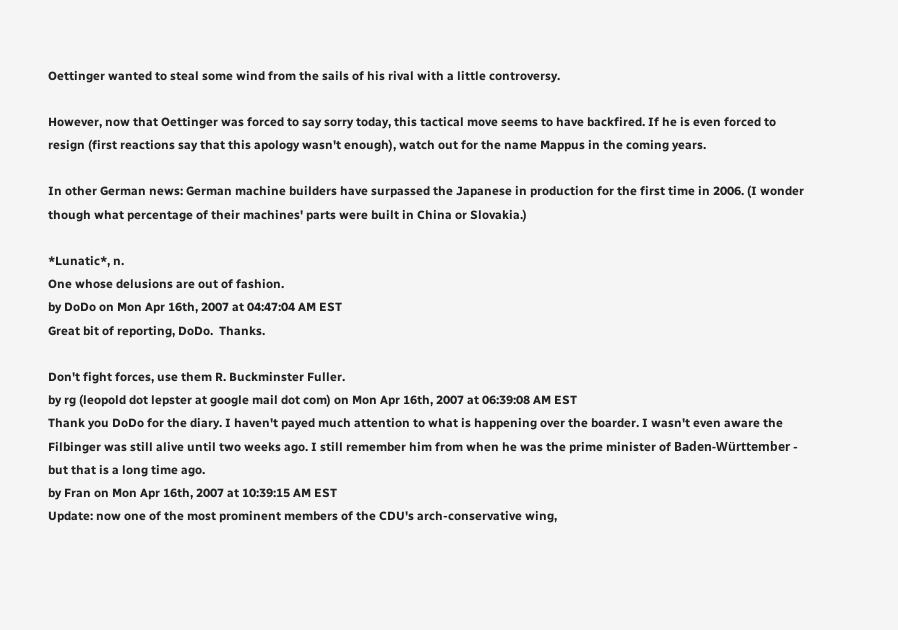Oettinger wanted to steal some wind from the sails of his rival with a little controversy.

However, now that Oettinger was forced to say sorry today, this tactical move seems to have backfired. If he is even forced to resign (first reactions say that this apology wasn't enough), watch out for the name Mappus in the coming years.

In other German news: German machine builders have surpassed the Japanese in production for the first time in 2006. (I wonder though what percentage of their machines' parts were built in China or Slovakia.)

*Lunatic*, n.
One whose delusions are out of fashion.
by DoDo on Mon Apr 16th, 2007 at 04:47:04 AM EST
Great bit of reporting, DoDo.  Thanks.

Don't fight forces, use them R. Buckminster Fuller.
by rg (leopold dot lepster at google mail dot com) on Mon Apr 16th, 2007 at 06:39:08 AM EST
Thank you DoDo for the diary. I haven't payed much attention to what is happening over the boarder. I wasn't even aware the Filbinger was still alive until two weeks ago. I still remember him from when he was the prime minister of Baden-Württember - but that is a long time ago.
by Fran on Mon Apr 16th, 2007 at 10:39:15 AM EST
Update: now one of the most prominent members of the CDU's arch-conservative wing,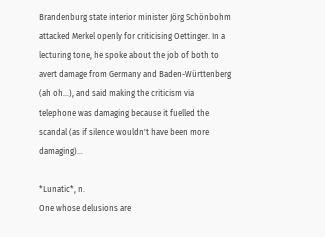Brandenburg state interior minister Jörg Schönbohm attacked Merkel openly for criticising Oettinger. In a lecturing tone, he spoke about the job of both to avert damage from Germany and Baden-Württenberg (ah oh...), and said making the criticism via telephone was damaging because it fuelled the scandal (as if silence wouldn't have been more damaging)...

*Lunatic*, n.
One whose delusions are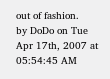out of fashion.
by DoDo on Tue Apr 17th, 2007 at 05:54:45 AM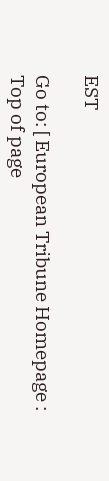EST

Go to: [ European Tribune Homepage : Top of page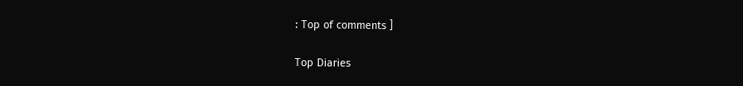: Top of comments ]

Top Diaries